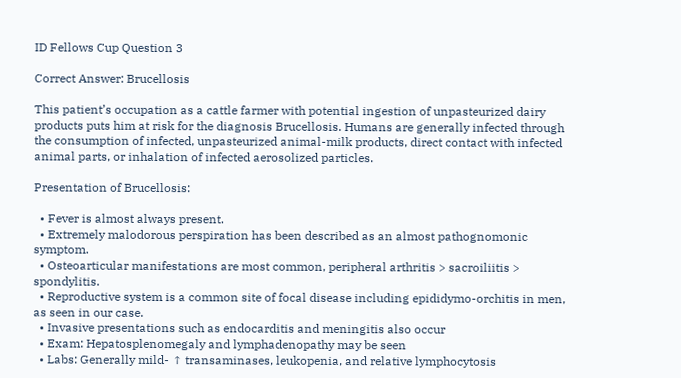ID Fellows Cup Question 3

Correct Answer: Brucellosis

This patient’s occupation as a cattle farmer with potential ingestion of unpasteurized dairy products puts him at risk for the diagnosis Brucellosis. Humans are generally infected through the consumption of infected, unpasteurized animal-milk products, direct contact with infected animal parts, or inhalation of infected aerosolized particles.

Presentation of Brucellosis:

  • Fever is almost always present.
  • Extremely malodorous perspiration has been described as an almost pathognomonic symptom.
  • Osteoarticular manifestations are most common, peripheral arthritis > sacroiliitis > spondylitis.
  • Reproductive system is a common site of focal disease including epididymo-orchitis in men, as seen in our case.
  • Invasive presentations such as endocarditis and meningitis also occur
  • Exam: Hepatosplenomegaly and lymphadenopathy may be seen
  • Labs: Generally mild- ↑ transaminases, leukopenia, and relative lymphocytosis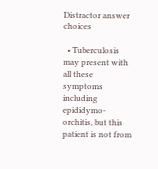Distractor answer choices

  • Tuberculosis may present with all these symptoms including epididymo-orchitis, but this patient is not from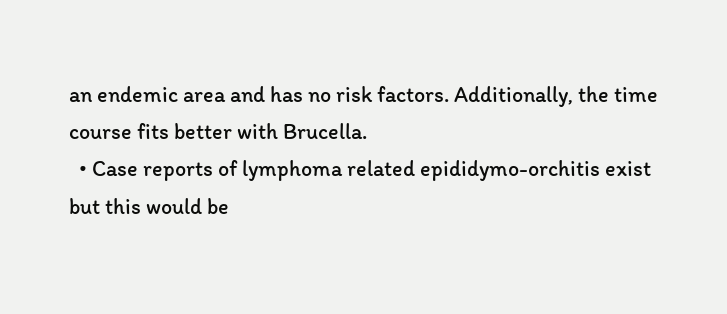an endemic area and has no risk factors. Additionally, the time course fits better with Brucella.
  • Case reports of lymphoma related epididymo-orchitis exist but this would be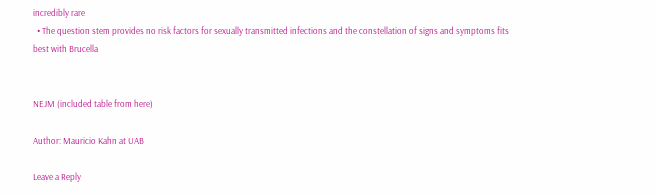incredibly rare
  • The question stem provides no risk factors for sexually transmitted infections and the constellation of signs and symptoms fits best with Brucella


NEJM (included table from here)

Author: Mauricio Kahn at UAB

Leave a Reply